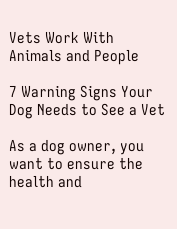Vets Work With Animals and People

7 Warning Signs Your Dog Needs to See a Vet

As a dog owner, you want to ensure the health and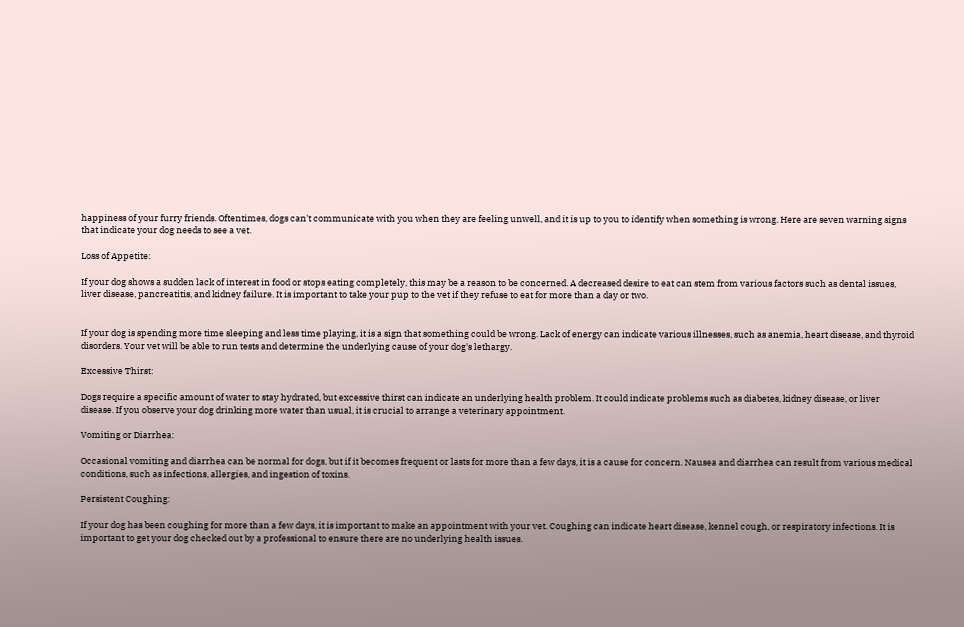happiness of your furry friends. Oftentimes, dogs can't communicate with you when they are feeling unwell, and it is up to you to identify when something is wrong. Here are seven warning signs that indicate your dog needs to see a vet.

Loss of Appetite:

If your dog shows a sudden lack of interest in food or stops eating completely, this may be a reason to be concerned. A decreased desire to eat can stem from various factors such as dental issues, liver disease, pancreatitis, and kidney failure. It is important to take your pup to the vet if they refuse to eat for more than a day or two.


If your dog is spending more time sleeping and less time playing, it is a sign that something could be wrong. Lack of energy can indicate various illnesses, such as anemia, heart disease, and thyroid disorders. Your vet will be able to run tests and determine the underlying cause of your dog's lethargy.

Excessive Thirst:

Dogs require a specific amount of water to stay hydrated, but excessive thirst can indicate an underlying health problem. It could indicate problems such as diabetes, kidney disease, or liver disease. If you observe your dog drinking more water than usual, it is crucial to arrange a veterinary appointment.

Vomiting or Diarrhea:

Occasional vomiting and diarrhea can be normal for dogs, but if it becomes frequent or lasts for more than a few days, it is a cause for concern. Nausea and diarrhea can result from various medical conditions, such as infections, allergies, and ingestion of toxins.

Persistent Coughing:

If your dog has been coughing for more than a few days, it is important to make an appointment with your vet. Coughing can indicate heart disease, kennel cough, or respiratory infections. It is important to get your dog checked out by a professional to ensure there are no underlying health issues.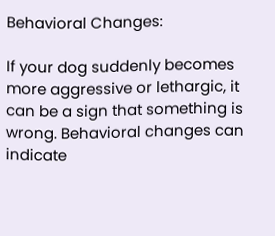Behavioral Changes:

If your dog suddenly becomes more aggressive or lethargic, it can be a sign that something is wrong. Behavioral changes can indicate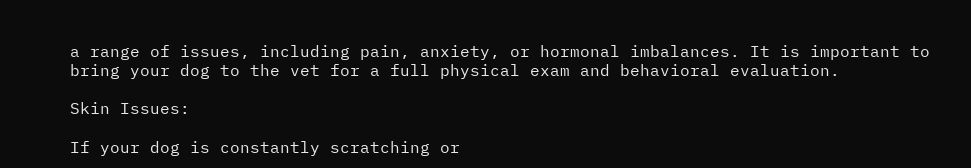a range of issues, including pain, anxiety, or hormonal imbalances. It is important to bring your dog to the vet for a full physical exam and behavioral evaluation.

Skin Issues:

If your dog is constantly scratching or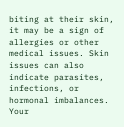biting at their skin, it may be a sign of allergies or other medical issues. Skin issues can also indicate parasites, infections, or hormonal imbalances. Your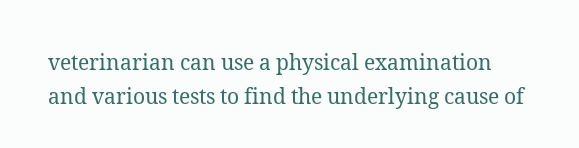veterinarian can use a physical examination and various tests to find the underlying cause of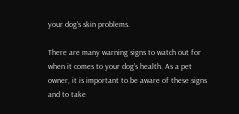your dog's skin problems.

There are many warning signs to watch out for when it comes to your dog's health. As a pet owner, it is important to be aware of these signs and to take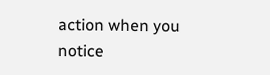action when you notice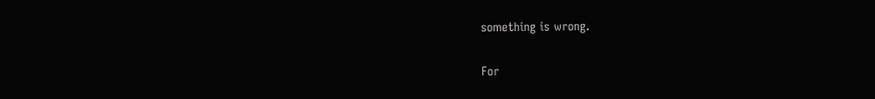something is wrong.

For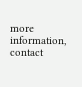more information, contact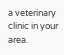a veterinary clinic in your area.